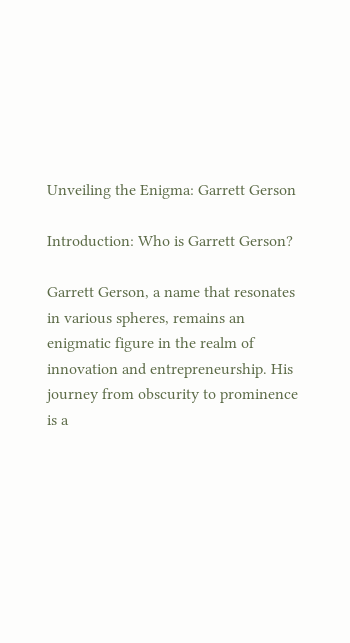Unveiling the Enigma: Garrett Gerson

Introduction: Who is Garrett Gerson?

Garrett Gerson, a name that resonates in various spheres, remains an enigmatic figure in the realm of innovation and entrepreneurship. His journey from obscurity to prominence is a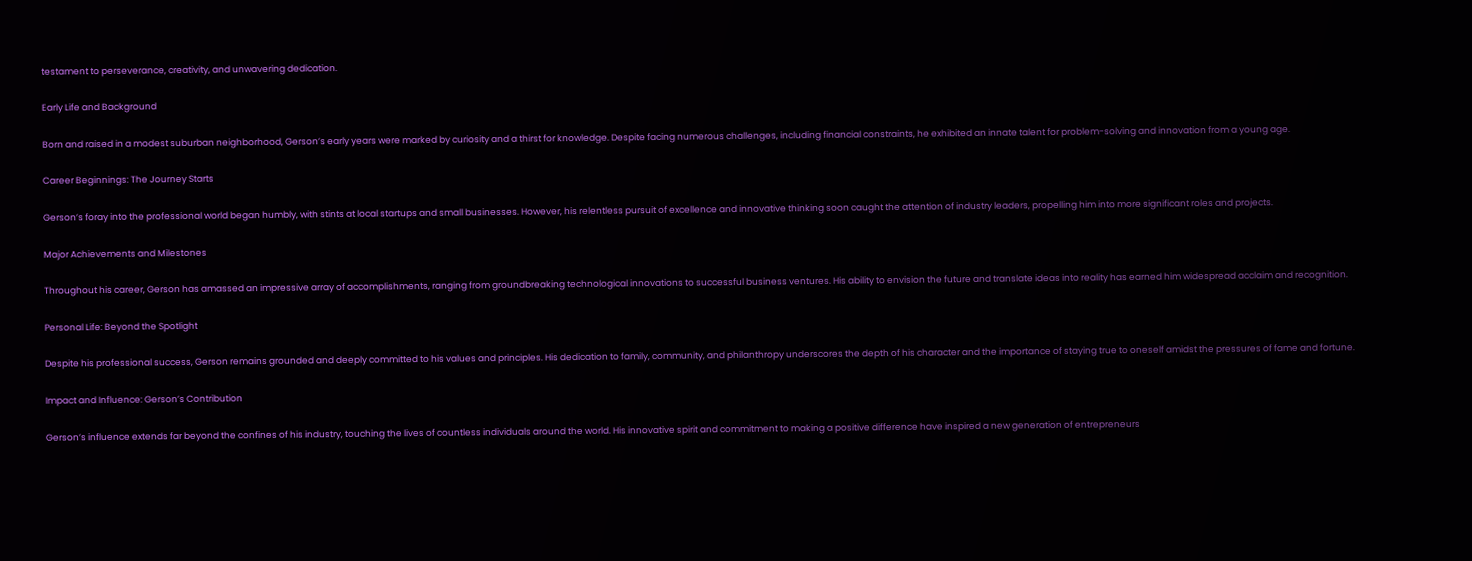testament to perseverance, creativity, and unwavering dedication.

Early Life and Background

Born and raised in a modest suburban neighborhood, Gerson’s early years were marked by curiosity and a thirst for knowledge. Despite facing numerous challenges, including financial constraints, he exhibited an innate talent for problem-solving and innovation from a young age.

Career Beginnings: The Journey Starts

Gerson’s foray into the professional world began humbly, with stints at local startups and small businesses. However, his relentless pursuit of excellence and innovative thinking soon caught the attention of industry leaders, propelling him into more significant roles and projects.

Major Achievements and Milestones

Throughout his career, Gerson has amassed an impressive array of accomplishments, ranging from groundbreaking technological innovations to successful business ventures. His ability to envision the future and translate ideas into reality has earned him widespread acclaim and recognition.

Personal Life: Beyond the Spotlight

Despite his professional success, Gerson remains grounded and deeply committed to his values and principles. His dedication to family, community, and philanthropy underscores the depth of his character and the importance of staying true to oneself amidst the pressures of fame and fortune.

Impact and Influence: Gerson’s Contribution

Gerson’s influence extends far beyond the confines of his industry, touching the lives of countless individuals around the world. His innovative spirit and commitment to making a positive difference have inspired a new generation of entrepreneurs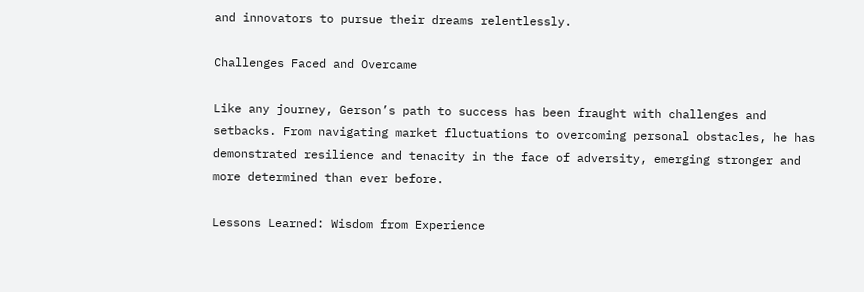and innovators to pursue their dreams relentlessly.

Challenges Faced and Overcame

Like any journey, Gerson’s path to success has been fraught with challenges and setbacks. From navigating market fluctuations to overcoming personal obstacles, he has demonstrated resilience and tenacity in the face of adversity, emerging stronger and more determined than ever before.

Lessons Learned: Wisdom from Experience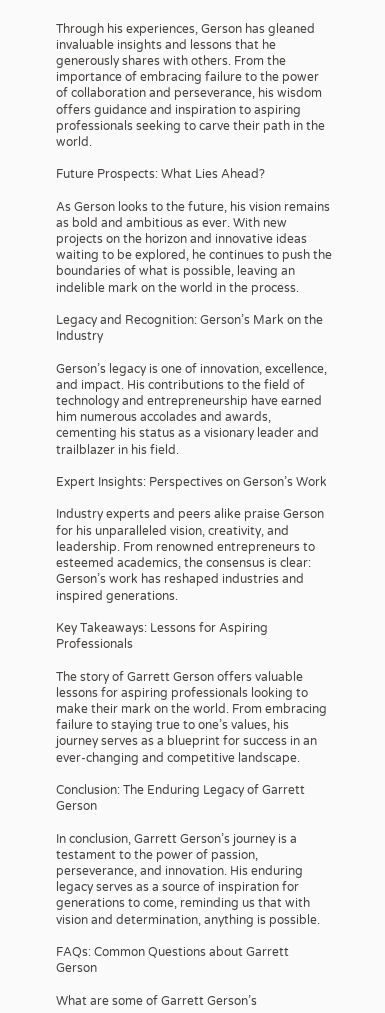Through his experiences, Gerson has gleaned invaluable insights and lessons that he generously shares with others. From the importance of embracing failure to the power of collaboration and perseverance, his wisdom offers guidance and inspiration to aspiring professionals seeking to carve their path in the world.

Future Prospects: What Lies Ahead?

As Gerson looks to the future, his vision remains as bold and ambitious as ever. With new projects on the horizon and innovative ideas waiting to be explored, he continues to push the boundaries of what is possible, leaving an indelible mark on the world in the process.

Legacy and Recognition: Gerson’s Mark on the Industry

Gerson’s legacy is one of innovation, excellence, and impact. His contributions to the field of technology and entrepreneurship have earned him numerous accolades and awards, cementing his status as a visionary leader and trailblazer in his field.

Expert Insights: Perspectives on Gerson’s Work

Industry experts and peers alike praise Gerson for his unparalleled vision, creativity, and leadership. From renowned entrepreneurs to esteemed academics, the consensus is clear: Gerson’s work has reshaped industries and inspired generations.

Key Takeaways: Lessons for Aspiring Professionals

The story of Garrett Gerson offers valuable lessons for aspiring professionals looking to make their mark on the world. From embracing failure to staying true to one’s values, his journey serves as a blueprint for success in an ever-changing and competitive landscape.

Conclusion: The Enduring Legacy of Garrett Gerson

In conclusion, Garrett Gerson’s journey is a testament to the power of passion, perseverance, and innovation. His enduring legacy serves as a source of inspiration for generations to come, reminding us that with vision and determination, anything is possible.

FAQs: Common Questions about Garrett Gerson

What are some of Garrett Gerson’s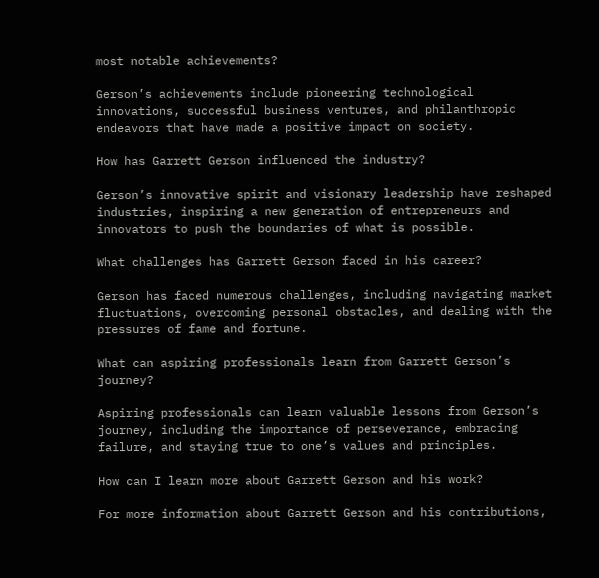most notable achievements?

Gerson’s achievements include pioneering technological innovations, successful business ventures, and philanthropic endeavors that have made a positive impact on society.

How has Garrett Gerson influenced the industry?

Gerson’s innovative spirit and visionary leadership have reshaped industries, inspiring a new generation of entrepreneurs and innovators to push the boundaries of what is possible.

What challenges has Garrett Gerson faced in his career?

Gerson has faced numerous challenges, including navigating market fluctuations, overcoming personal obstacles, and dealing with the pressures of fame and fortune.

What can aspiring professionals learn from Garrett Gerson’s journey?

Aspiring professionals can learn valuable lessons from Gerson’s journey, including the importance of perseverance, embracing failure, and staying true to one’s values and principles.

How can I learn more about Garrett Gerson and his work?

For more information about Garrett Gerson and his contributions,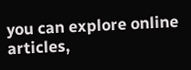you can explore online articles,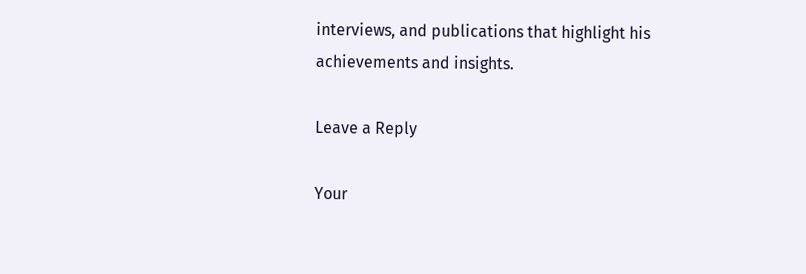interviews, and publications that highlight his achievements and insights.

Leave a Reply

Your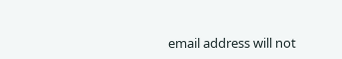email address will not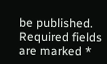be published. Required fields are marked *